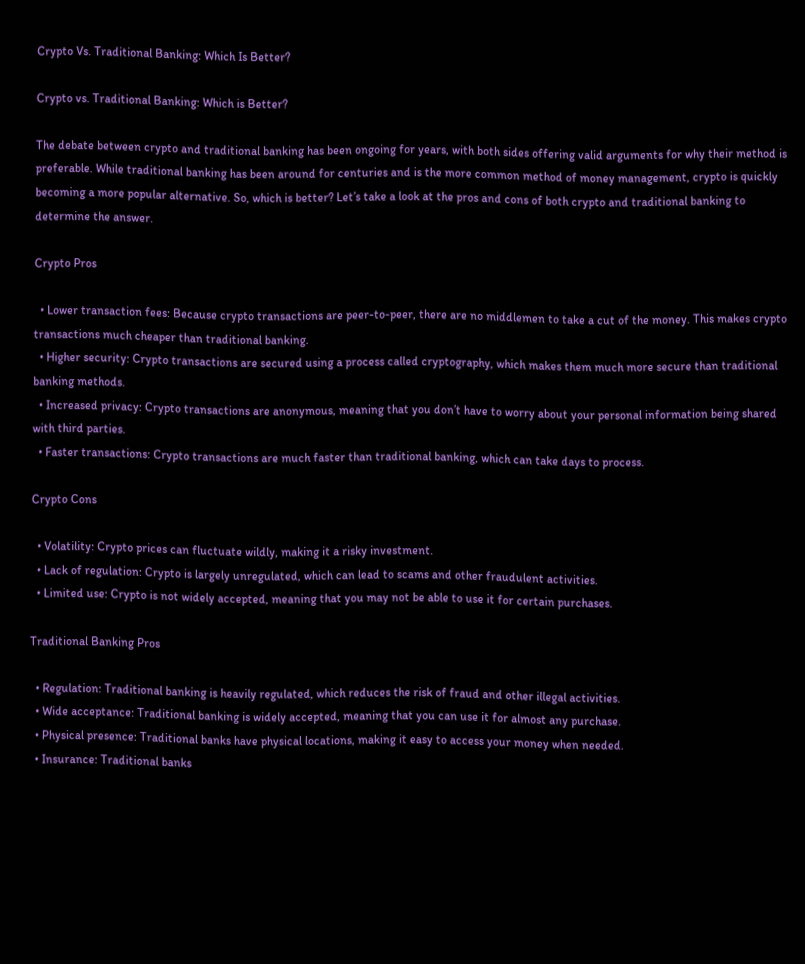Crypto Vs. Traditional Banking: Which Is Better?

Crypto vs. Traditional Banking: Which is Better?

The debate between crypto and traditional banking has been ongoing for years, with both sides offering valid arguments for why their method is preferable. While traditional banking has been around for centuries and is the more common method of money management, crypto is quickly becoming a more popular alternative. So, which is better? Let’s take a look at the pros and cons of both crypto and traditional banking to determine the answer.

Crypto Pros

  • Lower transaction fees: Because crypto transactions are peer-to-peer, there are no middlemen to take a cut of the money. This makes crypto transactions much cheaper than traditional banking.
  • Higher security: Crypto transactions are secured using a process called cryptography, which makes them much more secure than traditional banking methods.
  • Increased privacy: Crypto transactions are anonymous, meaning that you don’t have to worry about your personal information being shared with third parties.
  • Faster transactions: Crypto transactions are much faster than traditional banking, which can take days to process.

Crypto Cons

  • Volatility: Crypto prices can fluctuate wildly, making it a risky investment.
  • Lack of regulation: Crypto is largely unregulated, which can lead to scams and other fraudulent activities.
  • Limited use: Crypto is not widely accepted, meaning that you may not be able to use it for certain purchases.

Traditional Banking Pros

  • Regulation: Traditional banking is heavily regulated, which reduces the risk of fraud and other illegal activities.
  • Wide acceptance: Traditional banking is widely accepted, meaning that you can use it for almost any purchase.
  • Physical presence: Traditional banks have physical locations, making it easy to access your money when needed.
  • Insurance: Traditional banks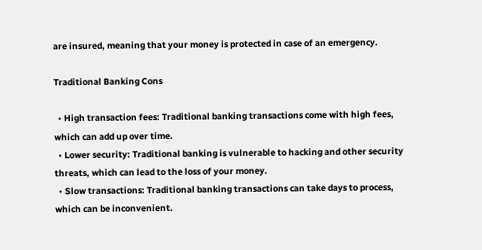are insured, meaning that your money is protected in case of an emergency.

Traditional Banking Cons

  • High transaction fees: Traditional banking transactions come with high fees, which can add up over time.
  • Lower security: Traditional banking is vulnerable to hacking and other security threats, which can lead to the loss of your money.
  • Slow transactions: Traditional banking transactions can take days to process, which can be inconvenient.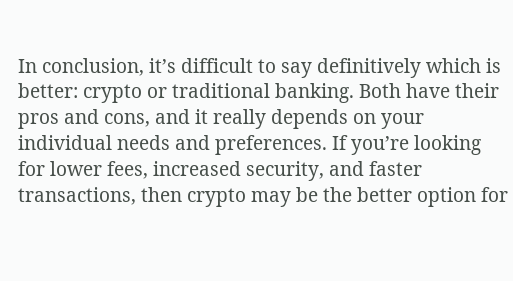In conclusion, it’s difficult to say definitively which is better: crypto or traditional banking. Both have their pros and cons, and it really depends on your individual needs and preferences. If you’re looking for lower fees, increased security, and faster transactions, then crypto may be the better option for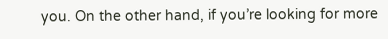you. On the other hand, if you’re looking for more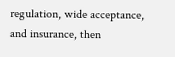regulation, wide acceptance, and insurance, then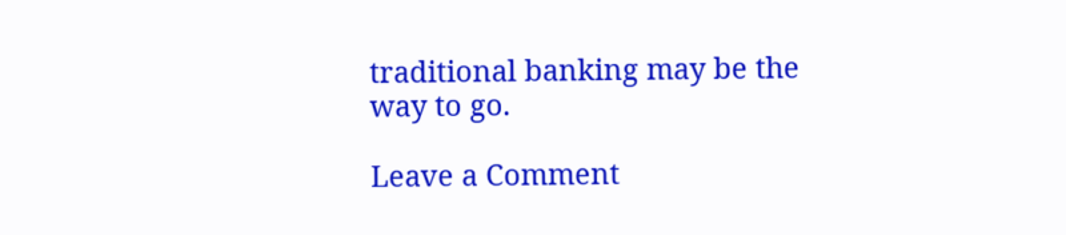traditional banking may be the way to go.

Leave a Comment